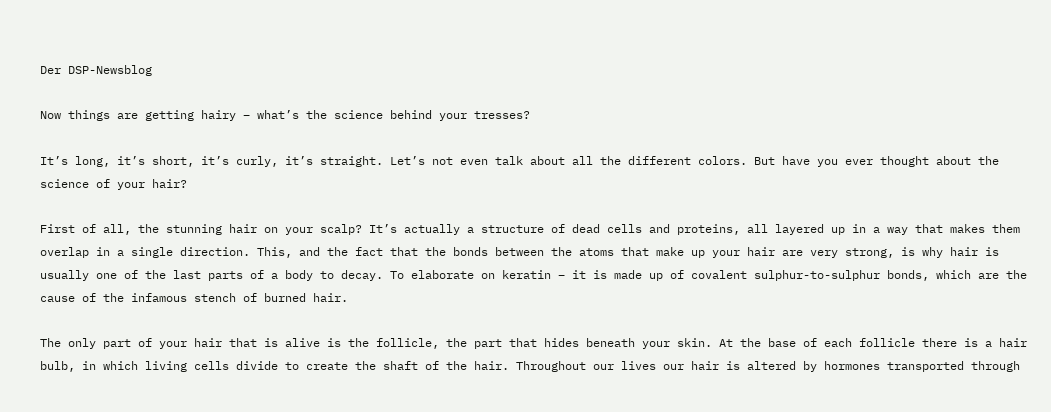Der DSP-Newsblog

Now things are getting hairy – what’s the science behind your tresses?

It’s long, it’s short, it’s curly, it’s straight. Let’s not even talk about all the different colors. But have you ever thought about the science of your hair?

First of all, the stunning hair on your scalp? It’s actually a structure of dead cells and proteins, all layered up in a way that makes them overlap in a single direction. This, and the fact that the bonds between the atoms that make up your hair are very strong, is why hair is usually one of the last parts of a body to decay. To elaborate on keratin – it is made up of covalent sulphur-to-sulphur bonds, which are the cause of the infamous stench of burned hair.

The only part of your hair that is alive is the follicle, the part that hides beneath your skin. At the base of each follicle there is a hair bulb, in which living cells divide to create the shaft of the hair. Throughout our lives our hair is altered by hormones transported through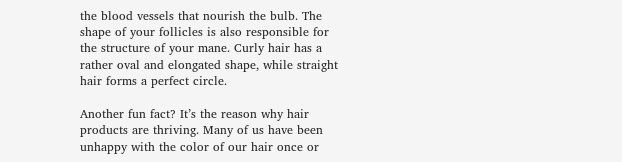the blood vessels that nourish the bulb. The shape of your follicles is also responsible for the structure of your mane. Curly hair has a rather oval and elongated shape, while straight hair forms a perfect circle.

Another fun fact? It’s the reason why hair products are thriving. Many of us have been unhappy with the color of our hair once or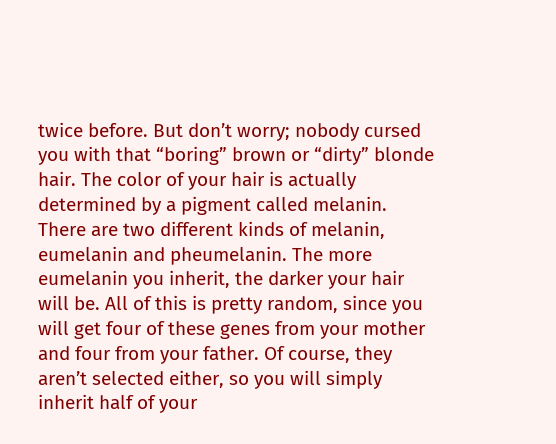twice before. But don’t worry; nobody cursed you with that “boring” brown or “dirty” blonde hair. The color of your hair is actually determined by a pigment called melanin. There are two different kinds of melanin, eumelanin and pheumelanin. The more eumelanin you inherit, the darker your hair will be. All of this is pretty random, since you will get four of these genes from your mother and four from your father. Of course, they aren’t selected either, so you will simply inherit half of your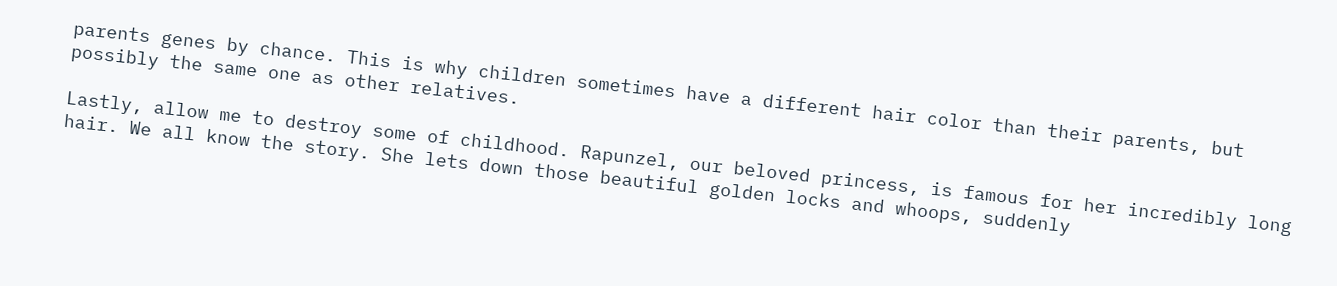parents genes by chance. This is why children sometimes have a different hair color than their parents, but possibly the same one as other relatives.

Lastly, allow me to destroy some of childhood. Rapunzel, our beloved princess, is famous for her incredibly long hair. We all know the story. She lets down those beautiful golden locks and whoops, suddenly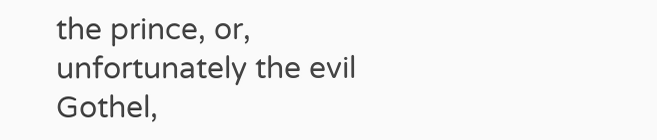the prince, or, unfortunately the evil Gothel,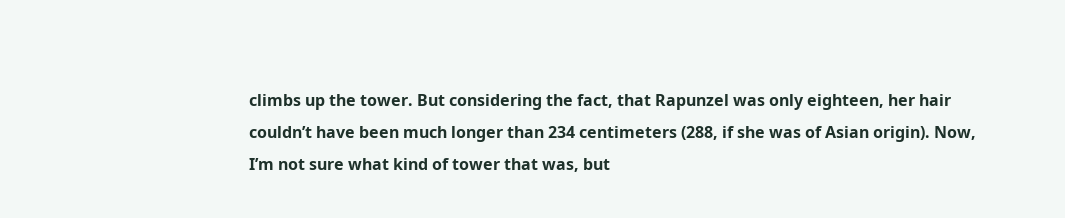climbs up the tower. But considering the fact, that Rapunzel was only eighteen, her hair couldn’t have been much longer than 234 centimeters (288, if she was of Asian origin). Now, I’m not sure what kind of tower that was, but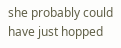she probably could have just hopped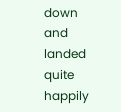down and landed quite happily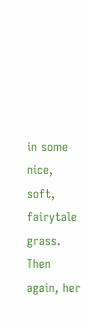in some nice, soft, fairytale grass. Then again, her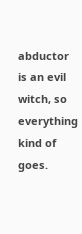abductor is an evil witch, so everything kind of goes.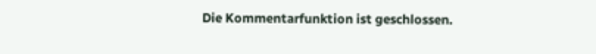Die Kommentarfunktion ist geschlossen.